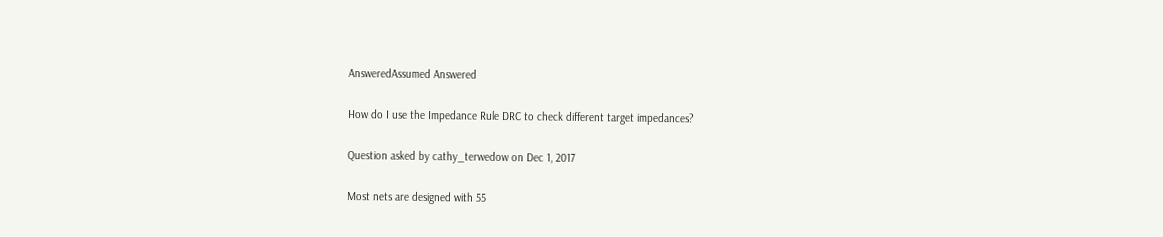AnsweredAssumed Answered

How do I use the Impedance Rule DRC to check different target impedances?

Question asked by cathy_terwedow on Dec 1, 2017

Most nets are designed with 55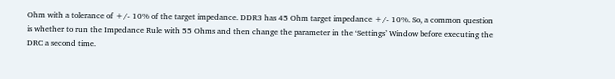Ohm with a tolerance of +/- 10% of the target impedance. DDR3 has 45 Ohm target impedance +/- 10%. So, a common question is whether to run the Impedance Rule with 55 Ohms and then change the parameter in the ‘Settings’ Window before executing the DRC a second time.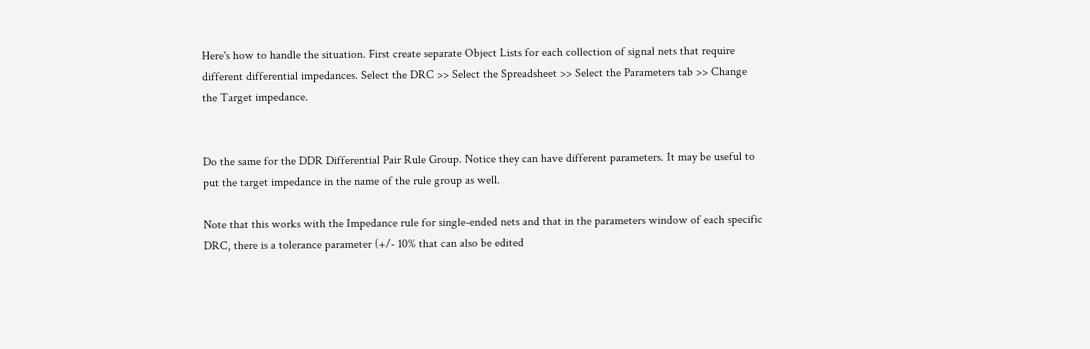Here's how to handle the situation. First create separate Object Lists for each collection of signal nets that require different differential impedances. Select the DRC >> Select the Spreadsheet >> Select the Parameters tab >> Change the Target impedance.


Do the same for the DDR Differential Pair Rule Group. Notice they can have different parameters. It may be useful to put the target impedance in the name of the rule group as well.

Note that this works with the Impedance rule for single-ended nets and that in the parameters window of each specific DRC, there is a tolerance parameter (+/- 10% that can also be edited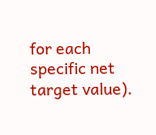for each specific net target value).